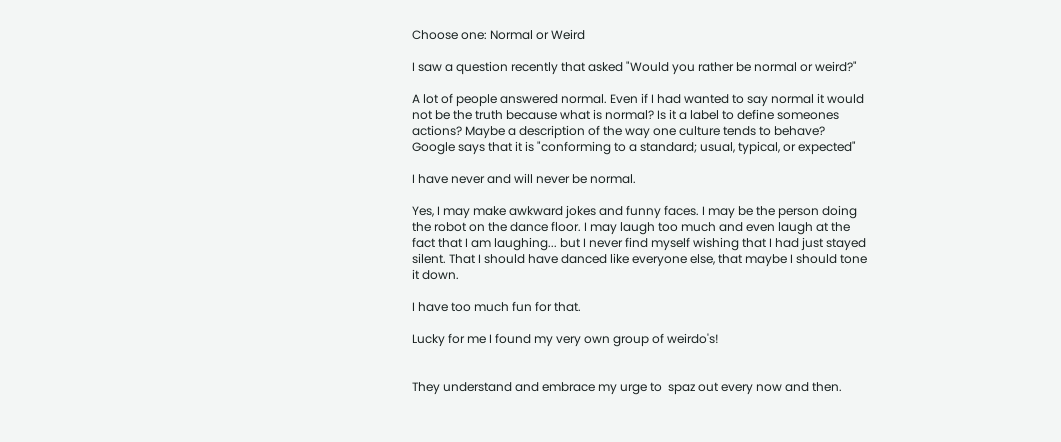Choose one: Normal or Weird

I saw a question recently that asked "Would you rather be normal or weird?"

A lot of people answered normal. Even if I had wanted to say normal it would not be the truth because what is normal? Is it a label to define someones actions? Maybe a description of the way one culture tends to behave? Google says that it is "conforming to a standard; usual, typical, or expected"

I have never and will never be normal.

Yes, I may make awkward jokes and funny faces. I may be the person doing the robot on the dance floor. I may laugh too much and even laugh at the fact that I am laughing... but I never find myself wishing that I had just stayed silent. That I should have danced like everyone else, that maybe I should tone it down.

I have too much fun for that.

Lucky for me I found my very own group of weirdo's!


They understand and embrace my urge to  spaz out every now and then.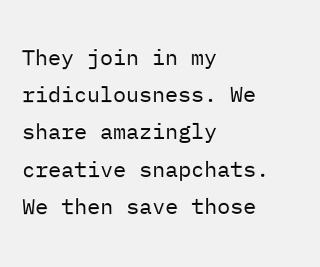They join in my ridiculousness. We share amazingly creative snapchats. We then save those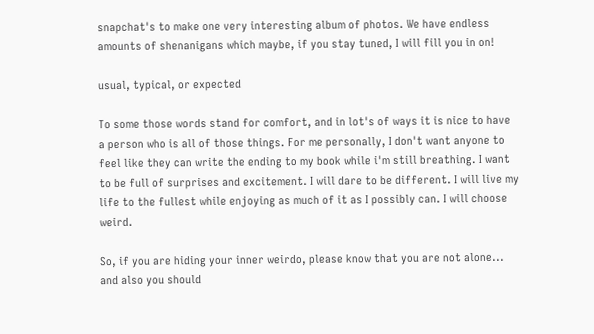snapchat's to make one very interesting album of photos. We have endless amounts of shenanigans which maybe, if you stay tuned, I will fill you in on!

usual, typical, or expected

To some those words stand for comfort, and in lot's of ways it is nice to have a person who is all of those things. For me personally, I don't want anyone to feel like they can write the ending to my book while i'm still breathing. I want to be full of surprises and excitement. I will dare to be different. I will live my life to the fullest while enjoying as much of it as I possibly can. I will choose weird.

So, if you are hiding your inner weirdo, please know that you are not alone... and also you should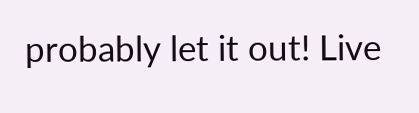probably let it out! Live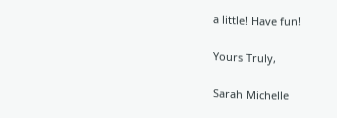a little! Have fun!

Yours Truly,

Sarah Michelle